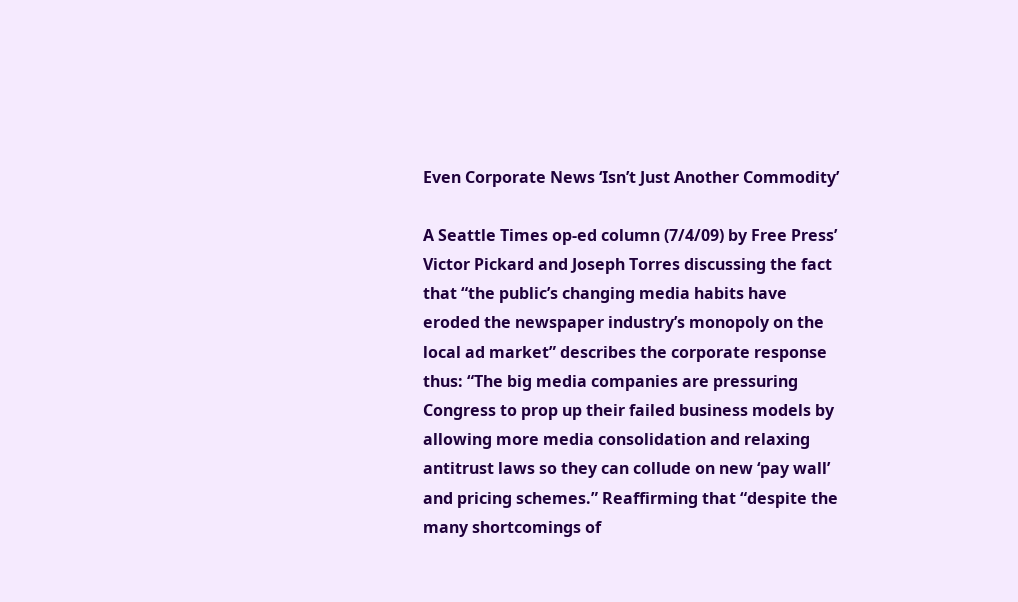Even Corporate News ‘Isn’t Just Another Commodity’

A Seattle Times op-ed column (7/4/09) by Free Press’ Victor Pickard and Joseph Torres discussing the fact that “the public’s changing media habits have eroded the newspaper industry’s monopoly on the local ad market” describes the corporate response thus: “The big media companies are pressuring Congress to prop up their failed business models by allowing more media consolidation and relaxing antitrust laws so they can collude on new ‘pay wall’ and pricing schemes.” Reaffirming that “despite the many shortcomings of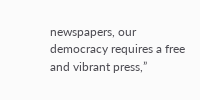newspapers, our democracy requires a free and vibrant press,”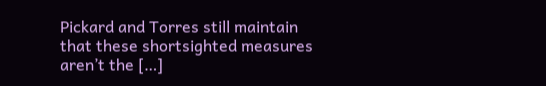Pickard and Torres still maintain that these shortsighted measures aren’t the […]